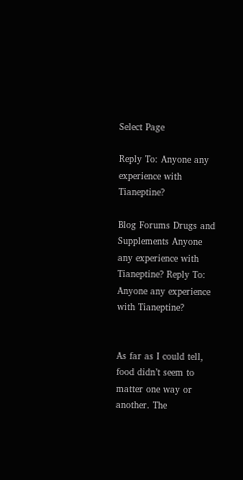Select Page

Reply To: Anyone any experience with Tianeptine?

Blog Forums Drugs and Supplements Anyone any experience with Tianeptine? Reply To: Anyone any experience with Tianeptine?


As far as I could tell, food didn’t seem to matter one way or another. The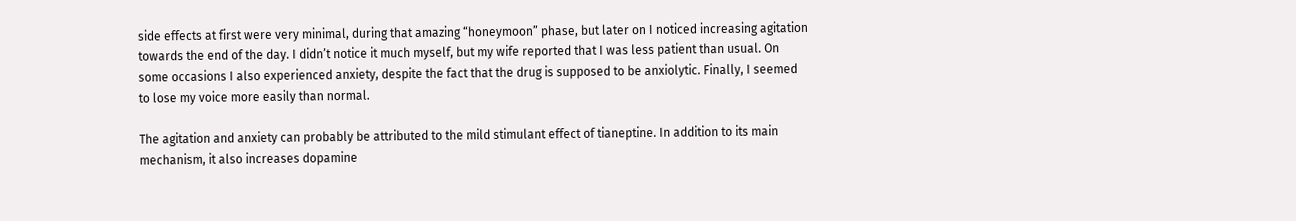side effects at first were very minimal, during that amazing “honeymoon” phase, but later on I noticed increasing agitation towards the end of the day. I didn’t notice it much myself, but my wife reported that I was less patient than usual. On some occasions I also experienced anxiety, despite the fact that the drug is supposed to be anxiolytic. Finally, I seemed to lose my voice more easily than normal.

The agitation and anxiety can probably be attributed to the mild stimulant effect of tianeptine. In addition to its main mechanism, it also increases dopamine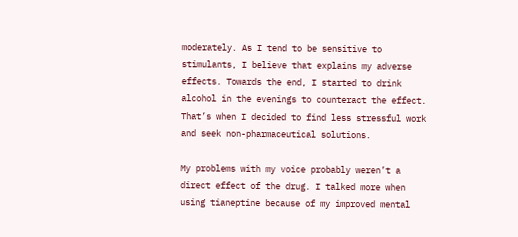moderately. As I tend to be sensitive to stimulants, I believe that explains my adverse effects. Towards the end, I started to drink alcohol in the evenings to counteract the effect. That’s when I decided to find less stressful work and seek non-pharmaceutical solutions.

My problems with my voice probably weren’t a direct effect of the drug. I talked more when using tianeptine because of my improved mental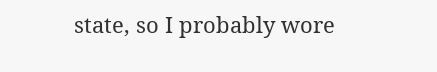state, so I probably wore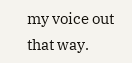my voice out that way.